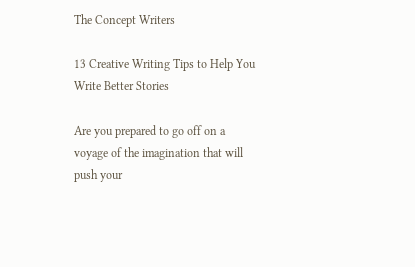The Concept Writers

13 Creative Writing Tips to Help You Write Better Stories

Are you prepared to go off on a voyage of the imagination that will push your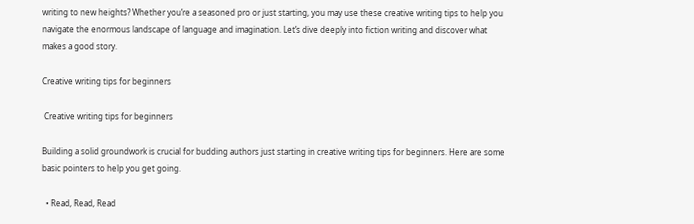writing to new heights? Whether you’re a seasoned pro or just starting, you may use these creative writing tips to help you navigate the enormous landscape of language and imagination. Let’s dive deeply into fiction writing and discover what makes a good story.

Creative writing tips for beginners

 Creative writing tips for beginners

Building a solid groundwork is crucial for budding authors just starting in creative writing tips for beginners. Here are some basic pointers to help you get going.

  • Read, Read, Read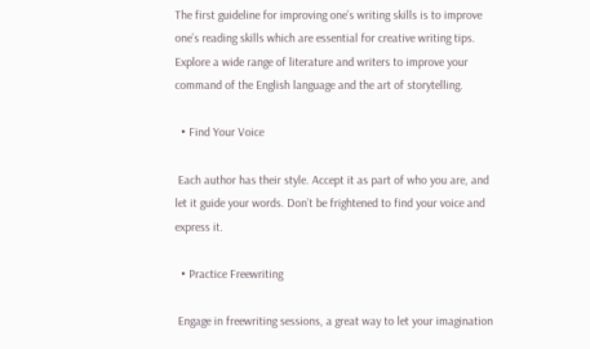The first guideline for improving one’s writing skills is to improve one’s reading skills which are essential for creative writing tips. Explore a wide range of literature and writers to improve your command of the English language and the art of storytelling.

  • Find Your Voice

 Each author has their style. Accept it as part of who you are, and let it guide your words. Don’t be frightened to find your voice and express it.

  • Practice Freewriting

 Engage in freewriting sessions, a great way to let your imagination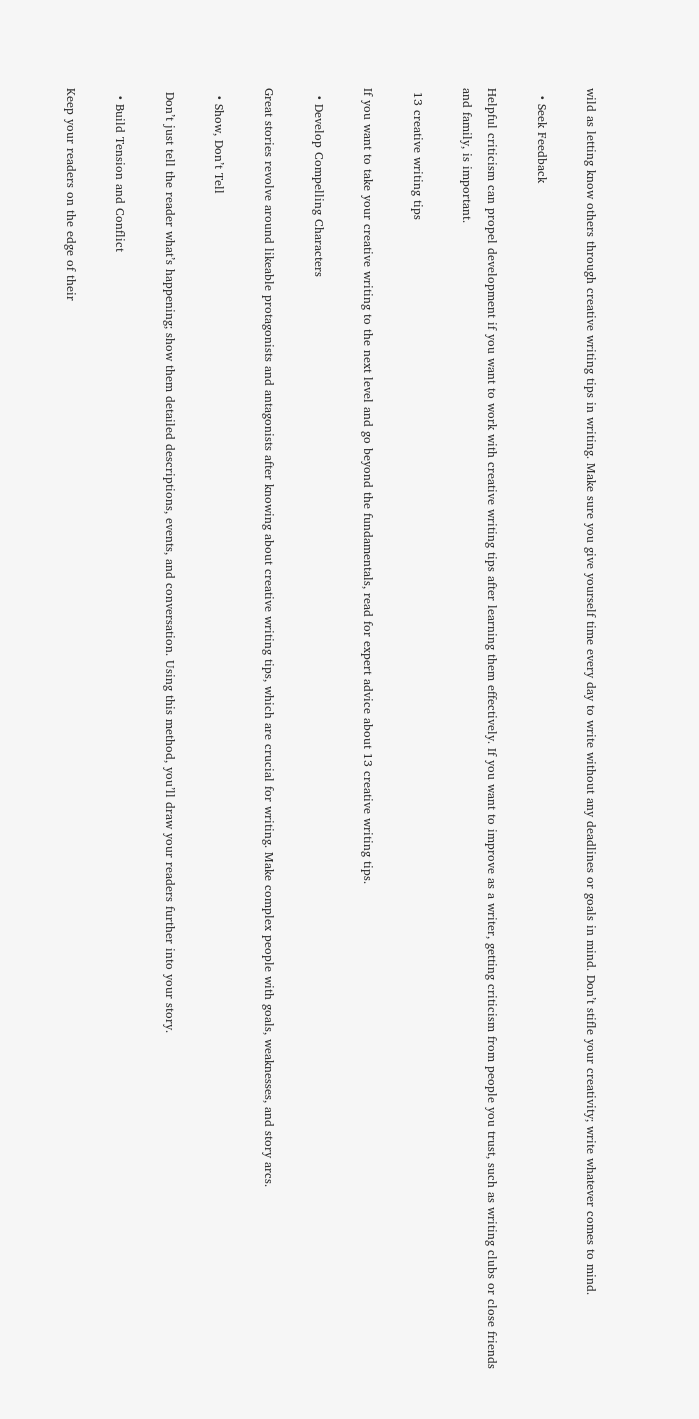wild as letting know others through creative writing tips in writing. Make sure you give yourself time every day to write without any deadlines or goals in mind. Don’t stifle your creativity; write whatever comes to mind.

  • Seek Feedback

Helpful criticism can propel development if you want to work with creative writing tips after learning them effectively. If you want to improve as a writer, getting criticism from people you trust, such as writing clubs or close friends and family, is important.

 13 creative writing tips

If you want to take your creative writing to the next level and go beyond the fundamentals, read for expert advice about 13 creative writing tips.

  • Develop Compelling Characters

Great stories revolve around likeable protagonists and antagonists after knowing about creative writing tips, which are crucial for writing. Make complex people with goals, weaknesses, and story arcs.

  • Show, Don’t Tell

 Don’t just tell the reader what’s happening; show them detailed descriptions, events, and conversation. Using this method, you’ll draw your readers further into your story.

  • Build Tension and Conflict

Keep your readers on the edge of their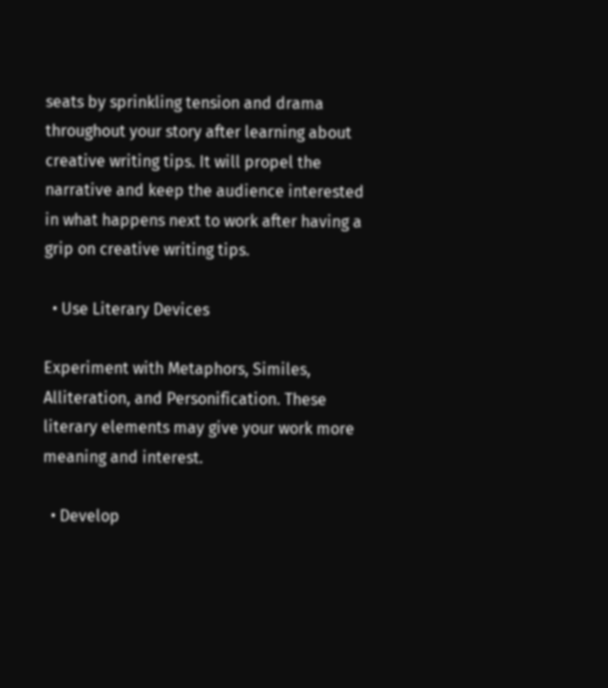seats by sprinkling tension and drama throughout your story after learning about creative writing tips. It will propel the narrative and keep the audience interested in what happens next to work after having a grip on creative writing tips.

  • Use Literary Devices

Experiment with Metaphors, Similes, Alliteration, and Personification. These literary elements may give your work more meaning and interest.

  • Develop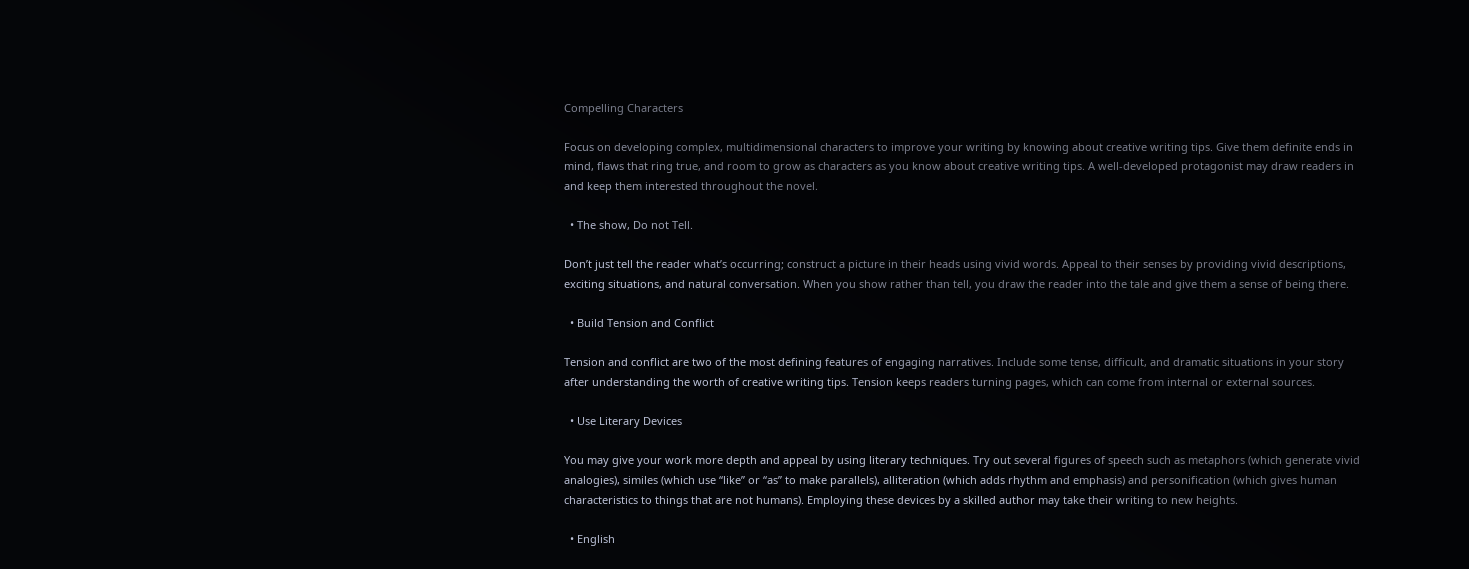Compelling Characters

Focus on developing complex, multidimensional characters to improve your writing by knowing about creative writing tips. Give them definite ends in mind, flaws that ring true, and room to grow as characters as you know about creative writing tips. A well-developed protagonist may draw readers in and keep them interested throughout the novel.

  • The show, Do not Tell.

Don’t just tell the reader what’s occurring; construct a picture in their heads using vivid words. Appeal to their senses by providing vivid descriptions, exciting situations, and natural conversation. When you show rather than tell, you draw the reader into the tale and give them a sense of being there.

  • Build Tension and Conflict

Tension and conflict are two of the most defining features of engaging narratives. Include some tense, difficult, and dramatic situations in your story after understanding the worth of creative writing tips. Tension keeps readers turning pages, which can come from internal or external sources.

  • Use Literary Devices

You may give your work more depth and appeal by using literary techniques. Try out several figures of speech such as metaphors (which generate vivid analogies), similes (which use “like” or “as” to make parallels), alliteration (which adds rhythm and emphasis) and personification (which gives human characteristics to things that are not humans). Employing these devices by a skilled author may take their writing to new heights.

  • English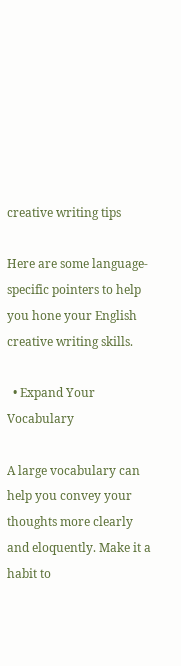creative writing tips

Here are some language-specific pointers to help you hone your English creative writing skills.

  • Expand Your Vocabulary

A large vocabulary can help you convey your thoughts more clearly and eloquently. Make it a habit to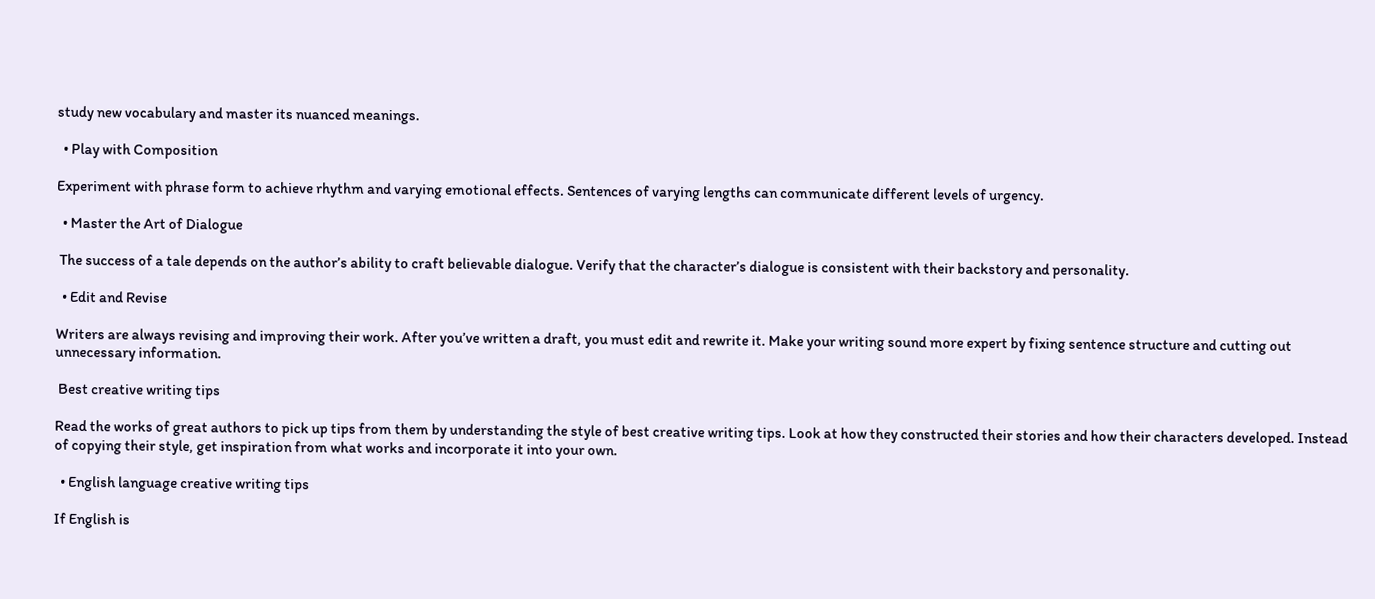study new vocabulary and master its nuanced meanings.

  • Play with Composition

Experiment with phrase form to achieve rhythm and varying emotional effects. Sentences of varying lengths can communicate different levels of urgency.

  • Master the Art of Dialogue

 The success of a tale depends on the author’s ability to craft believable dialogue. Verify that the character’s dialogue is consistent with their backstory and personality.

  • Edit and Revise

Writers are always revising and improving their work. After you’ve written a draft, you must edit and rewrite it. Make your writing sound more expert by fixing sentence structure and cutting out unnecessary information.

 Best creative writing tips

Read the works of great authors to pick up tips from them by understanding the style of best creative writing tips. Look at how they constructed their stories and how their characters developed. Instead of copying their style, get inspiration from what works and incorporate it into your own.

  • English language creative writing tips

If English is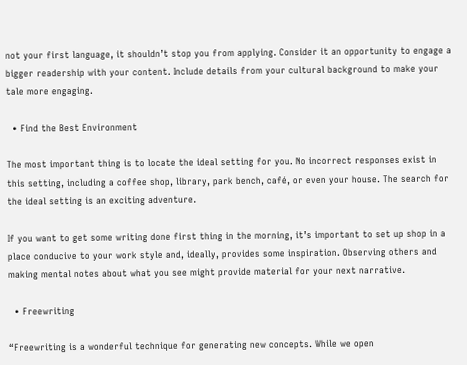not your first language, it shouldn’t stop you from applying. Consider it an opportunity to engage a bigger readership with your content. Include details from your cultural background to make your tale more engaging.

  • Find the Best Environment

The most important thing is to locate the ideal setting for you. No incorrect responses exist in this setting, including a coffee shop, library, park bench, café, or even your house. The search for the ideal setting is an exciting adventure.

If you want to get some writing done first thing in the morning, it’s important to set up shop in a place conducive to your work style and, ideally, provides some inspiration. Observing others and making mental notes about what you see might provide material for your next narrative.

  • Freewriting

“Freewriting is a wonderful technique for generating new concepts. While we open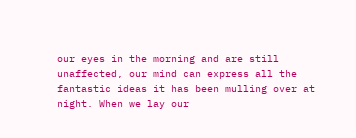our eyes in the morning and are still unaffected, our mind can express all the fantastic ideas it has been mulling over at night. When we lay our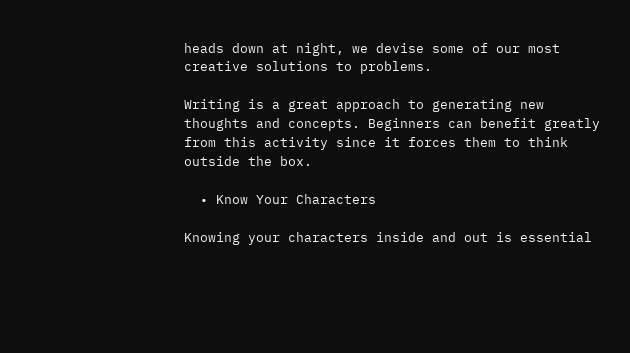heads down at night, we devise some of our most creative solutions to problems.

Writing is a great approach to generating new thoughts and concepts. Beginners can benefit greatly from this activity since it forces them to think outside the box.

  • Know Your Characters

Knowing your characters inside and out is essential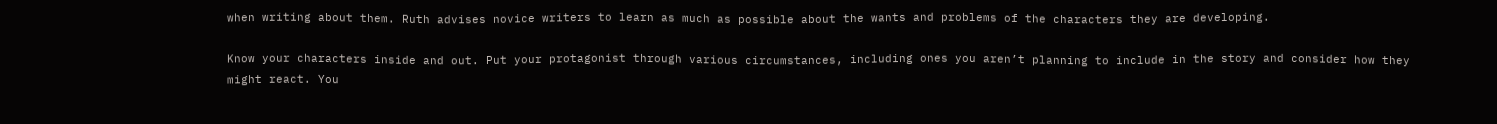when writing about them. Ruth advises novice writers to learn as much as possible about the wants and problems of the characters they are developing.

Know your characters inside and out. Put your protagonist through various circumstances, including ones you aren’t planning to include in the story and consider how they might react. You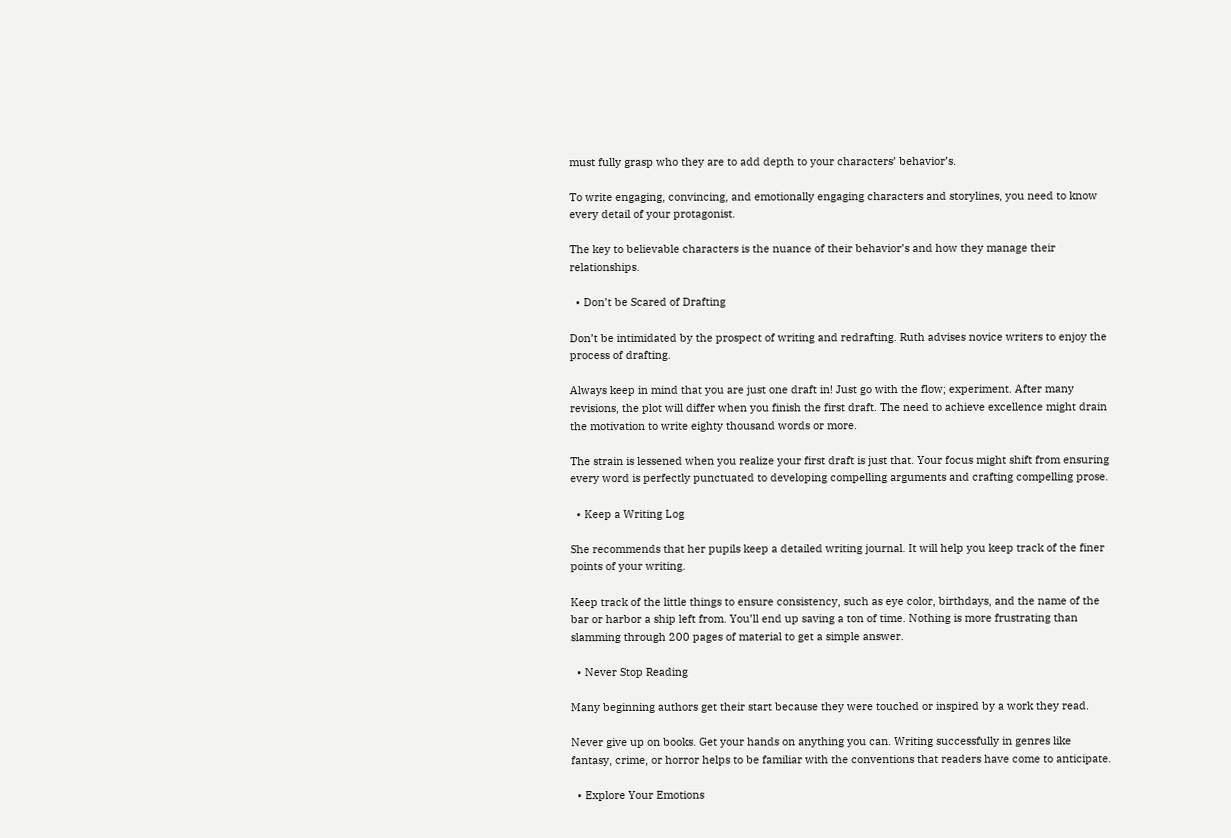must fully grasp who they are to add depth to your characters’ behavior’s.

To write engaging, convincing, and emotionally engaging characters and storylines, you need to know every detail of your protagonist.

The key to believable characters is the nuance of their behavior’s and how they manage their relationships.

  • Don’t be Scared of Drafting

Don’t be intimidated by the prospect of writing and redrafting. Ruth advises novice writers to enjoy the process of drafting.

Always keep in mind that you are just one draft in! Just go with the flow; experiment. After many revisions, the plot will differ when you finish the first draft. The need to achieve excellence might drain the motivation to write eighty thousand words or more.

The strain is lessened when you realize your first draft is just that. Your focus might shift from ensuring every word is perfectly punctuated to developing compelling arguments and crafting compelling prose.

  • Keep a Writing Log

She recommends that her pupils keep a detailed writing journal. It will help you keep track of the finer points of your writing.

Keep track of the little things to ensure consistency, such as eye color, birthdays, and the name of the bar or harbor a ship left from. You’ll end up saving a ton of time. Nothing is more frustrating than slamming through 200 pages of material to get a simple answer.

  • Never Stop Reading

Many beginning authors get their start because they were touched or inspired by a work they read.

Never give up on books. Get your hands on anything you can. Writing successfully in genres like fantasy, crime, or horror helps to be familiar with the conventions that readers have come to anticipate.

  • Explore Your Emotions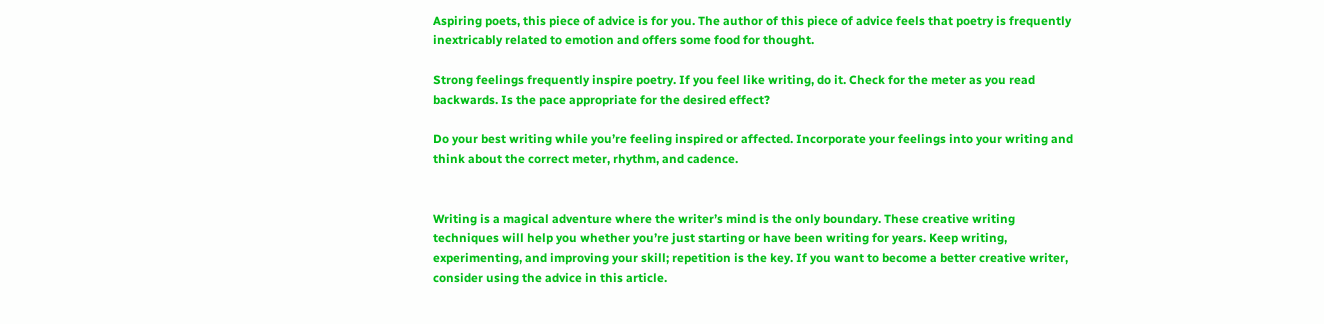Aspiring poets, this piece of advice is for you. The author of this piece of advice feels that poetry is frequently inextricably related to emotion and offers some food for thought.

Strong feelings frequently inspire poetry. If you feel like writing, do it. Check for the meter as you read backwards. Is the pace appropriate for the desired effect?

Do your best writing while you’re feeling inspired or affected. Incorporate your feelings into your writing and think about the correct meter, rhythm, and cadence.


Writing is a magical adventure where the writer’s mind is the only boundary. These creative writing techniques will help you whether you’re just starting or have been writing for years. Keep writing, experimenting, and improving your skill; repetition is the key. If you want to become a better creative writer, consider using the advice in this article.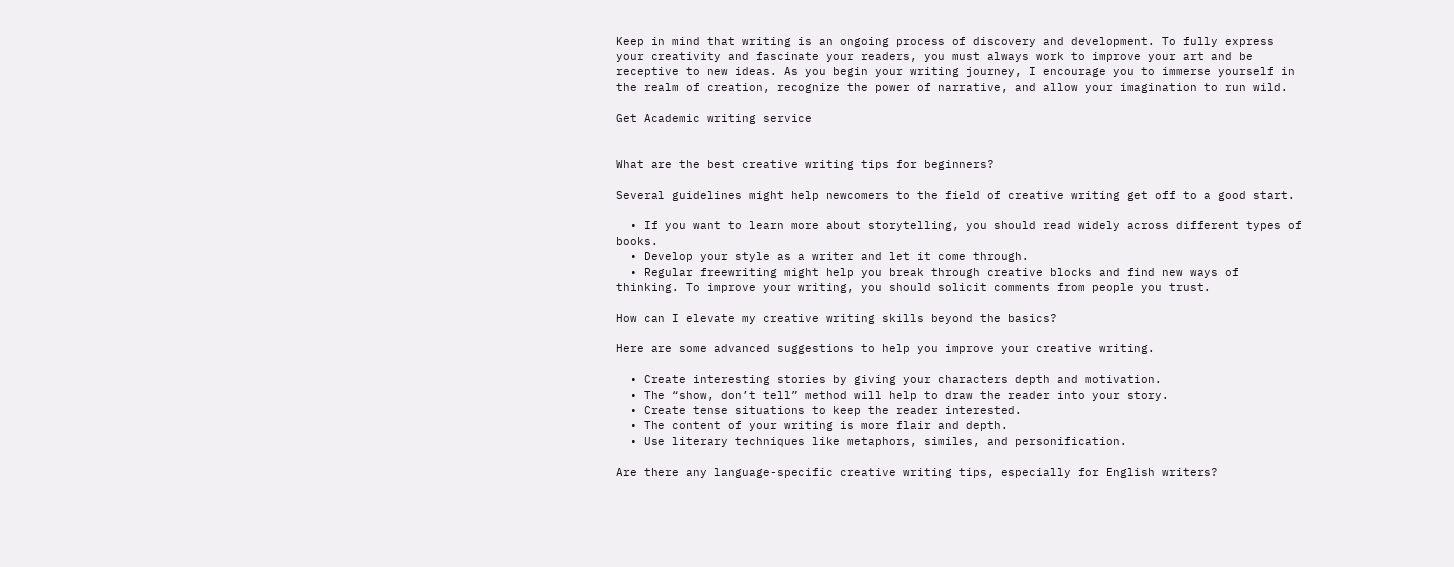Keep in mind that writing is an ongoing process of discovery and development. To fully express your creativity and fascinate your readers, you must always work to improve your art and be receptive to new ideas. As you begin your writing journey, I encourage you to immerse yourself in the realm of creation, recognize the power of narrative, and allow your imagination to run wild.

Get Academic writing service


What are the best creative writing tips for beginners?

Several guidelines might help newcomers to the field of creative writing get off to a good start.

  • If you want to learn more about storytelling, you should read widely across different types of books.
  • Develop your style as a writer and let it come through.
  • Regular freewriting might help you break through creative blocks and find new ways of thinking. To improve your writing, you should solicit comments from people you trust.

How can I elevate my creative writing skills beyond the basics?

Here are some advanced suggestions to help you improve your creative writing.

  • Create interesting stories by giving your characters depth and motivation.
  • The “show, don’t tell” method will help to draw the reader into your story.
  • Create tense situations to keep the reader interested.
  • The content of your writing is more flair and depth.
  • Use literary techniques like metaphors, similes, and personification.

Are there any language-specific creative writing tips, especially for English writers?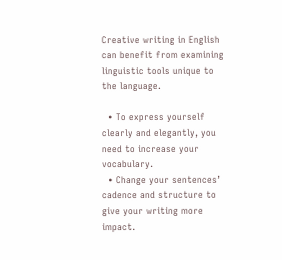Creative writing in English can benefit from examining linguistic tools unique to the language.

  • To express yourself clearly and elegantly, you need to increase your vocabulary.
  • Change your sentences’ cadence and structure to give your writing more impact.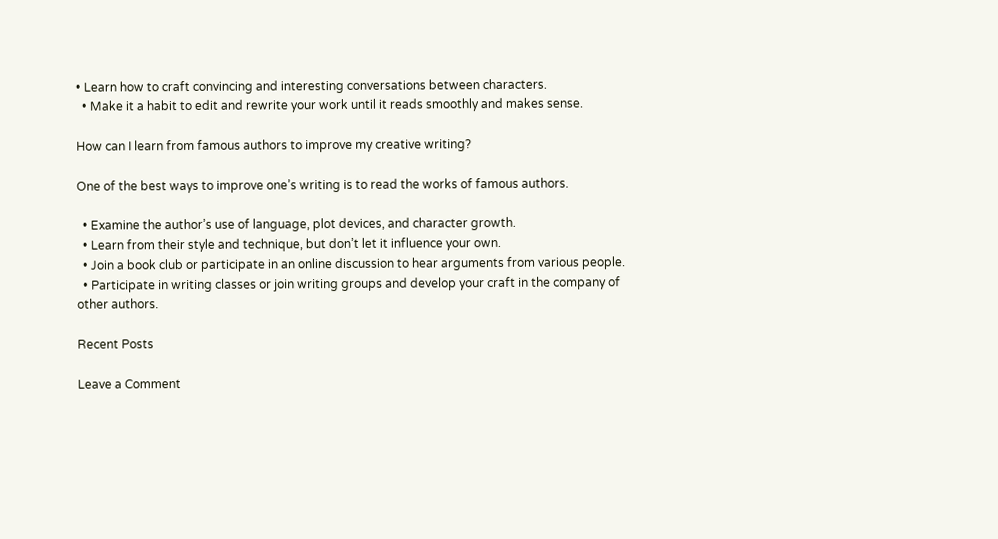• Learn how to craft convincing and interesting conversations between characters.
  • Make it a habit to edit and rewrite your work until it reads smoothly and makes sense.

How can I learn from famous authors to improve my creative writing?

One of the best ways to improve one’s writing is to read the works of famous authors.

  • Examine the author’s use of language, plot devices, and character growth.
  • Learn from their style and technique, but don’t let it influence your own.
  • Join a book club or participate in an online discussion to hear arguments from various people.
  • Participate in writing classes or join writing groups and develop your craft in the company of other authors.

Recent Posts

Leave a Comment